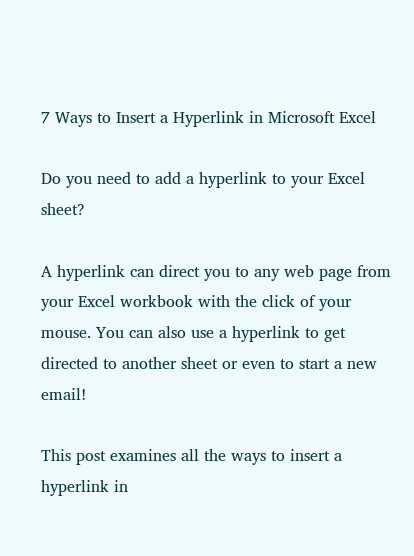7 Ways to Insert a Hyperlink in Microsoft Excel

Do you need to add a hyperlink to your Excel sheet?

A hyperlink can direct you to any web page from your Excel workbook with the click of your mouse. You can also use a hyperlink to get directed to another sheet or even to start a new email!

This post examines all the ways to insert a hyperlink in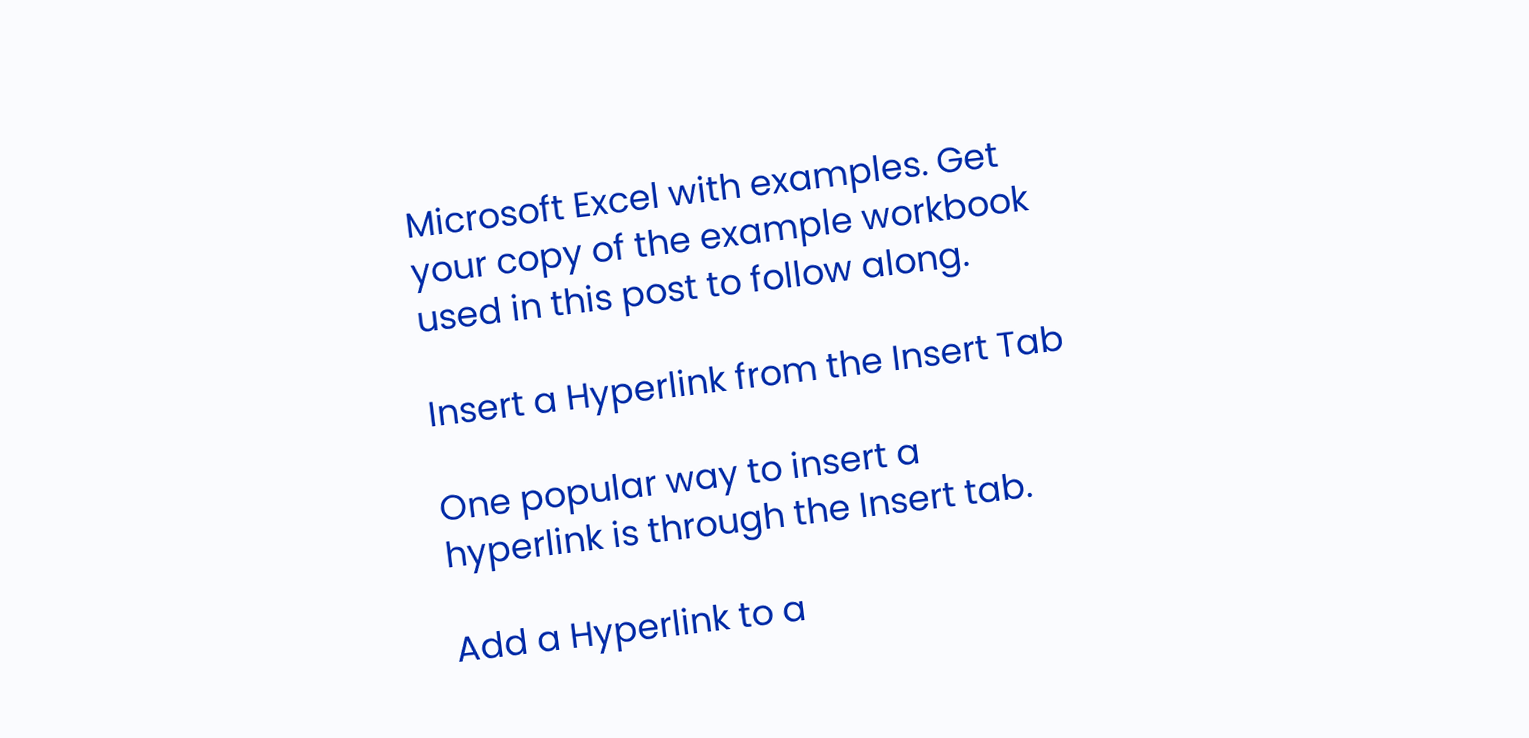Microsoft Excel with examples. Get your copy of the example workbook used in this post to follow along.

Insert a Hyperlink from the Insert Tab

One popular way to insert a hyperlink is through the Insert tab.

Add a Hyperlink to a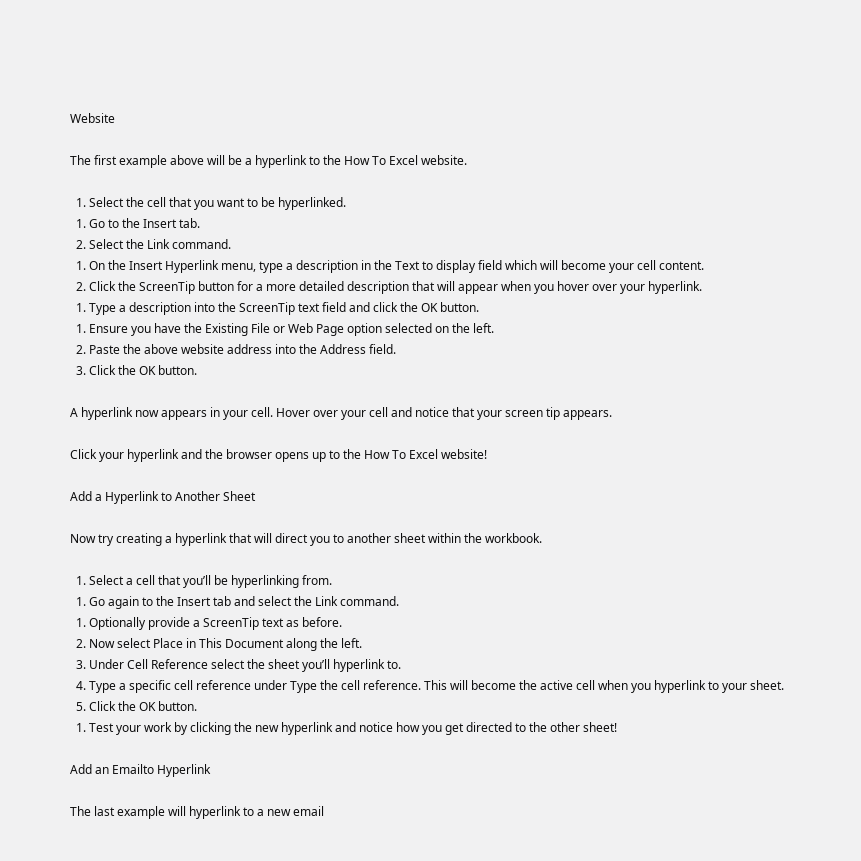Website

The first example above will be a hyperlink to the How To Excel website.

  1. Select the cell that you want to be hyperlinked.
  1. Go to the Insert tab.
  2. Select the Link command.
  1. On the Insert Hyperlink menu, type a description in the Text to display field which will become your cell content.
  2. Click the ScreenTip button for a more detailed description that will appear when you hover over your hyperlink.
  1. Type a description into the ScreenTip text field and click the OK button.
  1. Ensure you have the Existing File or Web Page option selected on the left.
  2. Paste the above website address into the Address field.
  3. Click the OK button.

A hyperlink now appears in your cell. Hover over your cell and notice that your screen tip appears.

Click your hyperlink and the browser opens up to the How To Excel website!

Add a Hyperlink to Another Sheet

Now try creating a hyperlink that will direct you to another sheet within the workbook.

  1. Select a cell that you’ll be hyperlinking from.
  1. Go again to the Insert tab and select the Link command.
  1. Optionally provide a ScreenTip text as before.
  2. Now select Place in This Document along the left.
  3. Under Cell Reference select the sheet you’ll hyperlink to.
  4. Type a specific cell reference under Type the cell reference. This will become the active cell when you hyperlink to your sheet.
  5. Click the OK button.
  1. Test your work by clicking the new hyperlink and notice how you get directed to the other sheet!

Add an Emailto Hyperlink

The last example will hyperlink to a new email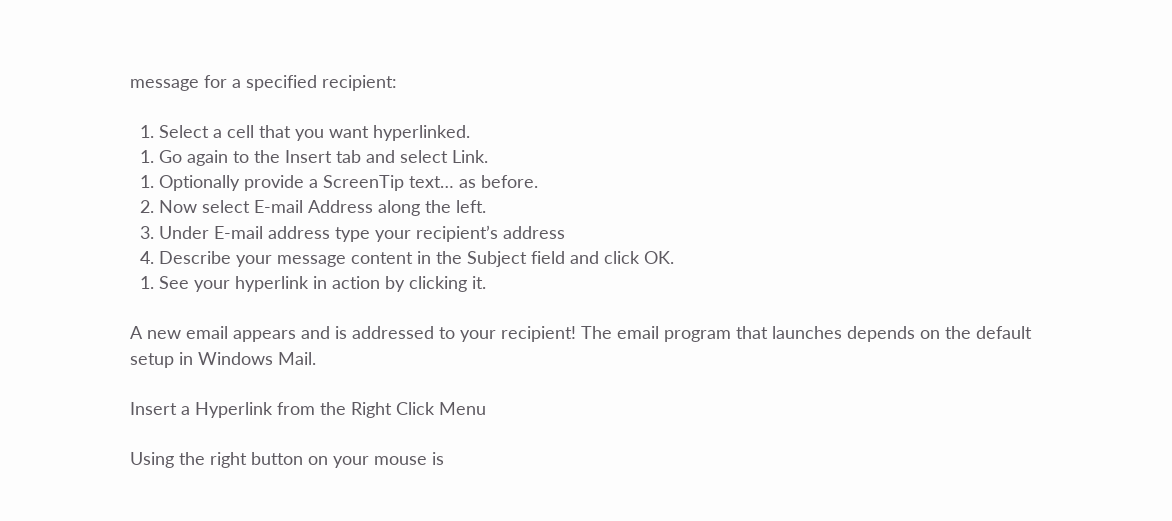message for a specified recipient:

  1. Select a cell that you want hyperlinked.
  1. Go again to the Insert tab and select Link.
  1. Optionally provide a ScreenTip text… as before.
  2. Now select E-mail Address along the left.
  3. Under E-mail address type your recipient’s address
  4. Describe your message content in the Subject field and click OK.
  1. See your hyperlink in action by clicking it.

A new email appears and is addressed to your recipient! The email program that launches depends on the default setup in Windows Mail.

Insert a Hyperlink from the Right Click Menu

Using the right button on your mouse is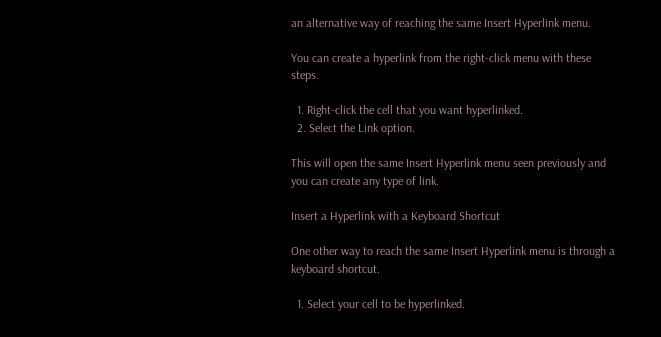an alternative way of reaching the same Insert Hyperlink menu.

You can create a hyperlink from the right-click menu with these steps.

  1. Right-click the cell that you want hyperlinked.
  2. Select the Link option.

This will open the same Insert Hyperlink menu seen previously and you can create any type of link.

Insert a Hyperlink with a Keyboard Shortcut

One other way to reach the same Insert Hyperlink menu is through a keyboard shortcut.

  1. Select your cell to be hyperlinked.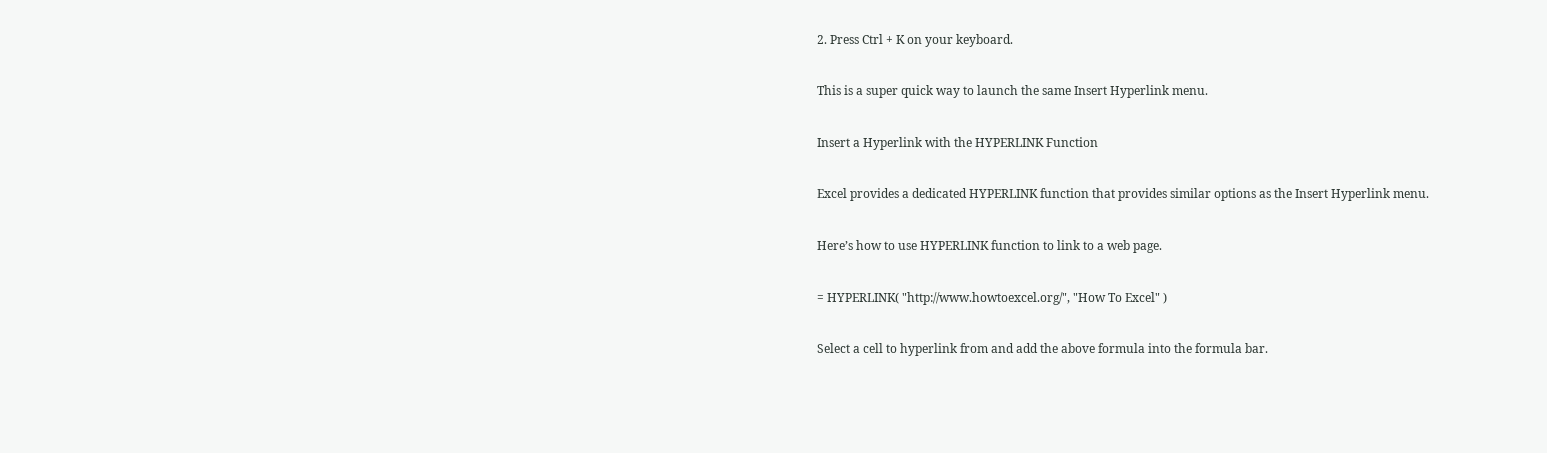2. Press Ctrl + K on your keyboard.

This is a super quick way to launch the same Insert Hyperlink menu.

Insert a Hyperlink with the HYPERLINK Function

Excel provides a dedicated HYPERLINK function that provides similar options as the Insert Hyperlink menu.

Here’s how to use HYPERLINK function to link to a web page.

= HYPERLINK( "http://www.howtoexcel.org/", "How To Excel" )

Select a cell to hyperlink from and add the above formula into the formula bar.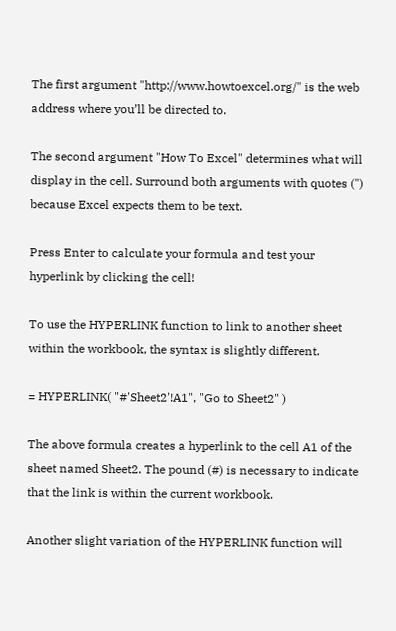The first argument "http://www.howtoexcel.org/" is the web address where you’ll be directed to.

The second argument "How To Excel" determines what will display in the cell. Surround both arguments with quotes (") because Excel expects them to be text.

Press Enter to calculate your formula and test your hyperlink by clicking the cell!

To use the HYPERLINK function to link to another sheet within the workbook, the syntax is slightly different.

= HYPERLINK( "#'Sheet2'!A1", "Go to Sheet2" )

The above formula creates a hyperlink to the cell A1 of the sheet named Sheet2. The pound (#) is necessary to indicate that the link is within the current workbook.

Another slight variation of the HYPERLINK function will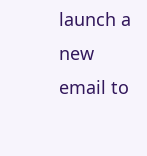launch a new email to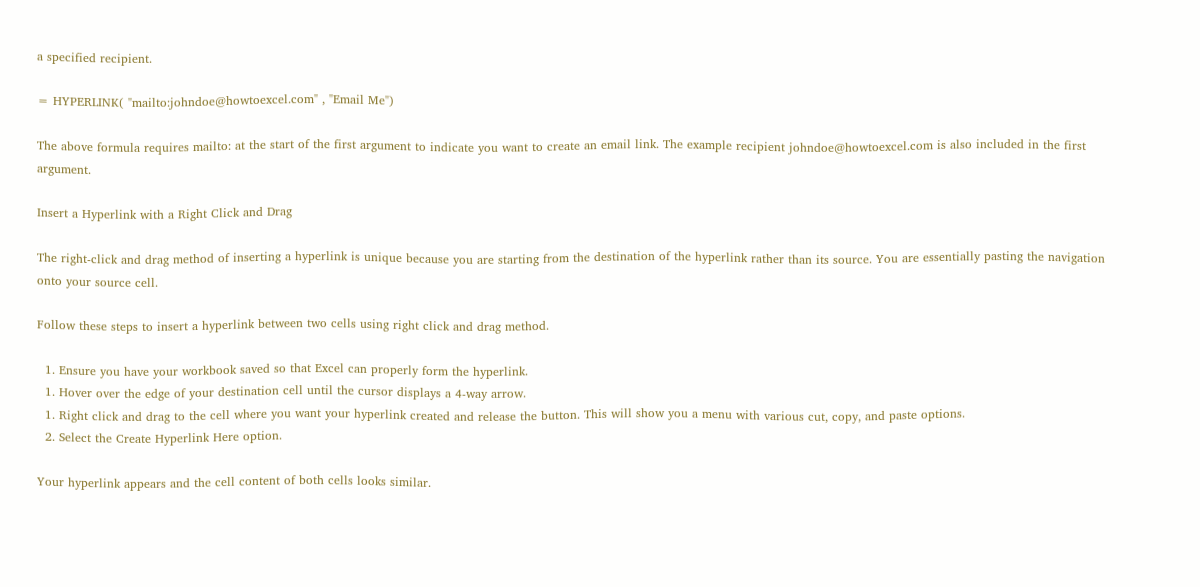a specified recipient.

= HYPERLINK( "mailto:johndoe@howtoexcel.com" , "Email Me")

The above formula requires mailto: at the start of the first argument to indicate you want to create an email link. The example recipient johndoe@howtoexcel.com is also included in the first argument.

Insert a Hyperlink with a Right Click and Drag

The right-click and drag method of inserting a hyperlink is unique because you are starting from the destination of the hyperlink rather than its source. You are essentially pasting the navigation onto your source cell.

Follow these steps to insert a hyperlink between two cells using right click and drag method.

  1. Ensure you have your workbook saved so that Excel can properly form the hyperlink.
  1. Hover over the edge of your destination cell until the cursor displays a 4-way arrow.
  1. Right click and drag to the cell where you want your hyperlink created and release the button. This will show you a menu with various cut, copy, and paste options.
  2. Select the Create Hyperlink Here option.

Your hyperlink appears and the cell content of both cells looks similar.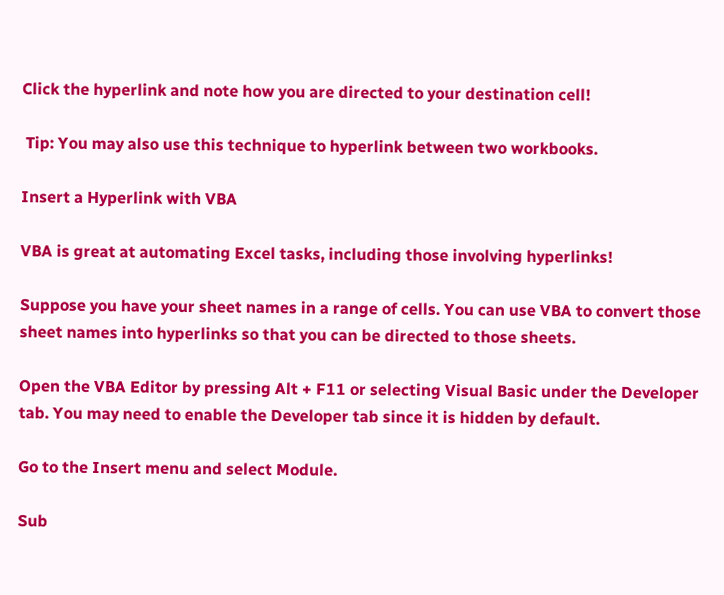Click the hyperlink and note how you are directed to your destination cell!

 Tip: You may also use this technique to hyperlink between two workbooks.

Insert a Hyperlink with VBA

VBA is great at automating Excel tasks, including those involving hyperlinks!

Suppose you have your sheet names in a range of cells. You can use VBA to convert those sheet names into hyperlinks so that you can be directed to those sheets.

Open the VBA Editor by pressing Alt + F11 or selecting Visual Basic under the Developer tab. You may need to enable the Developer tab since it is hidden by default.

Go to the Insert menu and select Module.

Sub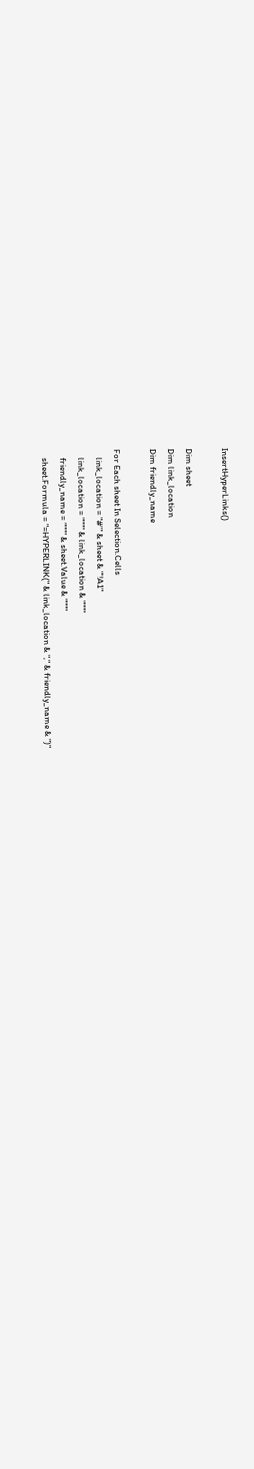InsertHyperLinks()

Dim sheet
Dim link_location
Dim friendly_name

For Each sheet In Selection.Cells
    link_location = "#'" & sheet & "'!A1"
    link_location = """" & link_location & """"
    friendly_name = """" & sheet.Value & """"
    sheet.Formula = "=HYPERLINK(" & link_location & "," & friendly_name & ")"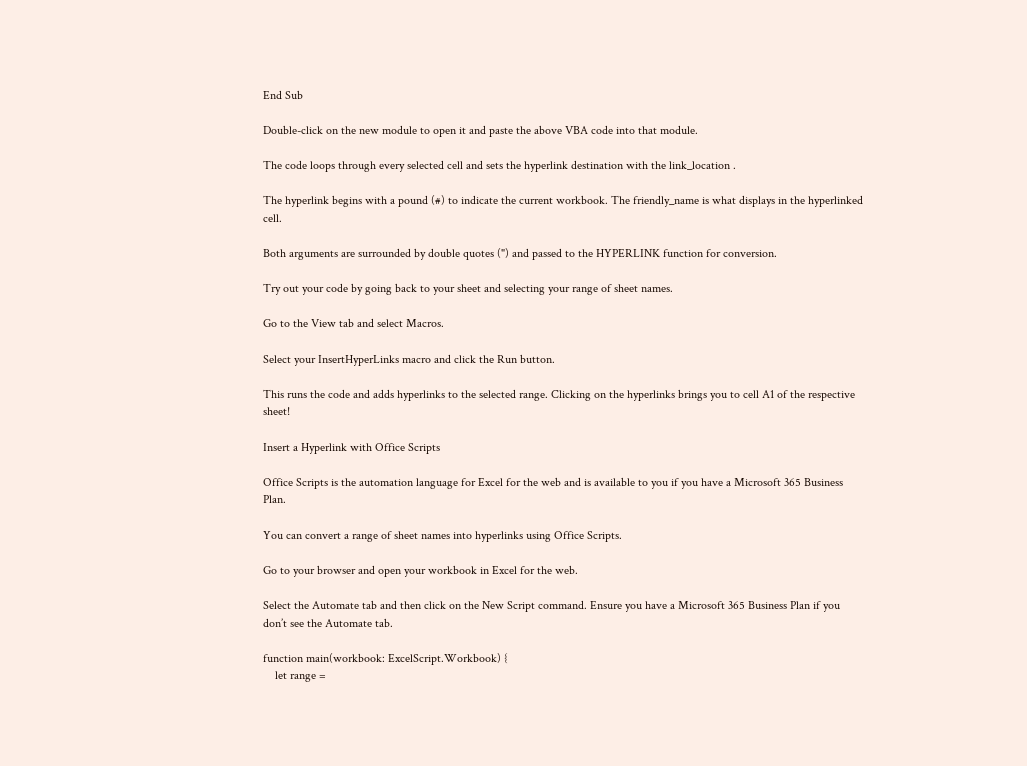End Sub

Double-click on the new module to open it and paste the above VBA code into that module.

The code loops through every selected cell and sets the hyperlink destination with the link_location .

The hyperlink begins with a pound (#) to indicate the current workbook. The friendly_name is what displays in the hyperlinked cell.

Both arguments are surrounded by double quotes (") and passed to the HYPERLINK function for conversion.

Try out your code by going back to your sheet and selecting your range of sheet names.

Go to the View tab and select Macros.

Select your InsertHyperLinks macro and click the Run button.

This runs the code and adds hyperlinks to the selected range. Clicking on the hyperlinks brings you to cell A1 of the respective sheet!

Insert a Hyperlink with Office Scripts

Office Scripts is the automation language for Excel for the web and is available to you if you have a Microsoft 365 Business Plan.

You can convert a range of sheet names into hyperlinks using Office Scripts.

Go to your browser and open your workbook in Excel for the web.

Select the Automate tab and then click on the New Script command. Ensure you have a Microsoft 365 Business Plan if you don’t see the Automate tab.

function main(workbook: ExcelScript.Workbook) {
    let range =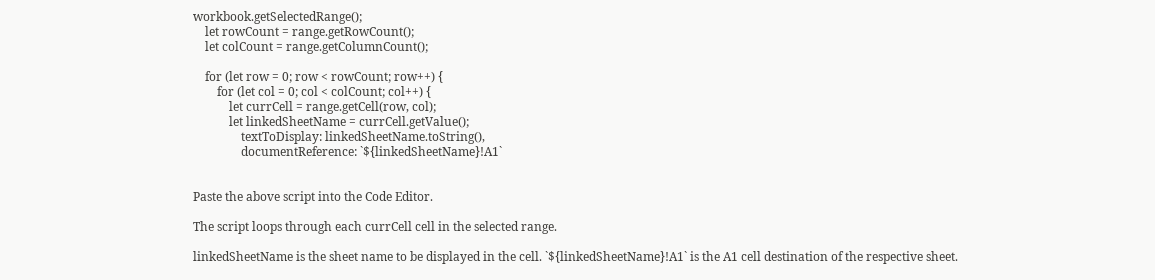workbook.getSelectedRange();
    let rowCount = range.getRowCount();
    let colCount = range.getColumnCount();

    for (let row = 0; row < rowCount; row++) {
        for (let col = 0; col < colCount; col++) {
            let currCell = range.getCell(row, col);
            let linkedSheetName = currCell.getValue();
                textToDisplay: linkedSheetName.toString(),
                documentReference: `${linkedSheetName}!A1`


Paste the above script into the Code Editor.

The script loops through each currCell cell in the selected range.

linkedSheetName is the sheet name to be displayed in the cell. `${linkedSheetName}!A1` is the A1 cell destination of the respective sheet.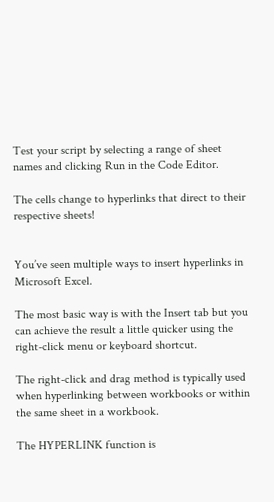Test your script by selecting a range of sheet names and clicking Run in the Code Editor.

The cells change to hyperlinks that direct to their respective sheets!


You’ve seen multiple ways to insert hyperlinks in Microsoft Excel.

The most basic way is with the Insert tab but you can achieve the result a little quicker using the right-click menu or keyboard shortcut.

The right-click and drag method is typically used when hyperlinking between workbooks or within the same sheet in a workbook.

The HYPERLINK function is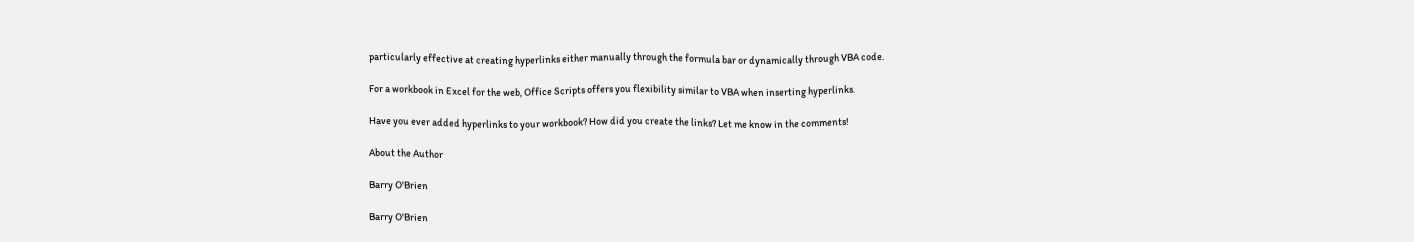particularly effective at creating hyperlinks either manually through the formula bar or dynamically through VBA code.

For a workbook in Excel for the web, Office Scripts offers you flexibility similar to VBA when inserting hyperlinks.

Have you ever added hyperlinks to your workbook? How did you create the links? Let me know in the comments!

About the Author

Barry O'Brien

Barry O'Brien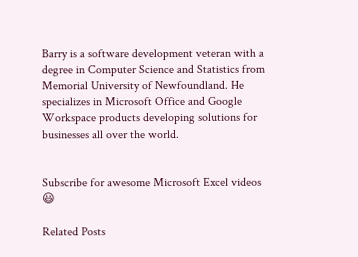Barry is a software development veteran with a degree in Computer Science and Statistics from Memorial University of Newfoundland. He specializes in Microsoft Office and Google Workspace products developing solutions for businesses all over the world.


Subscribe for awesome Microsoft Excel videos 😃

Related Posts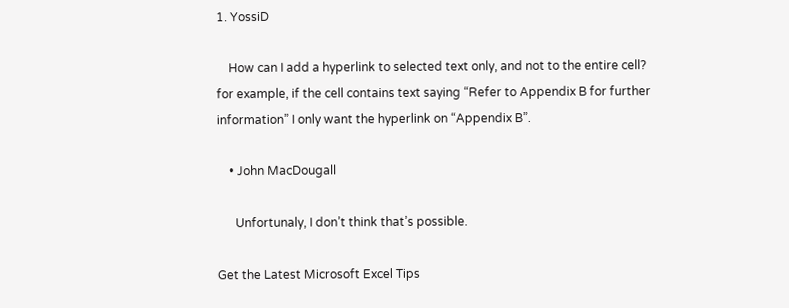1. YossiD

    How can I add a hyperlink to selected text only, and not to the entire cell? for example, if the cell contains text saying “Refer to Appendix B for further information” I only want the hyperlink on “Appendix B”.

    • John MacDougall

      Unfortunaly, I don’t think that’s possible.

Get the Latest Microsoft Excel Tips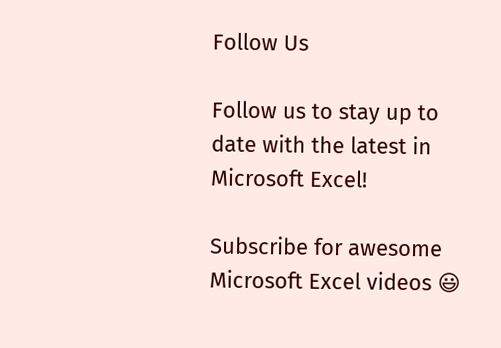Follow Us

Follow us to stay up to date with the latest in Microsoft Excel!

Subscribe for awesome Microsoft Excel videos 😃